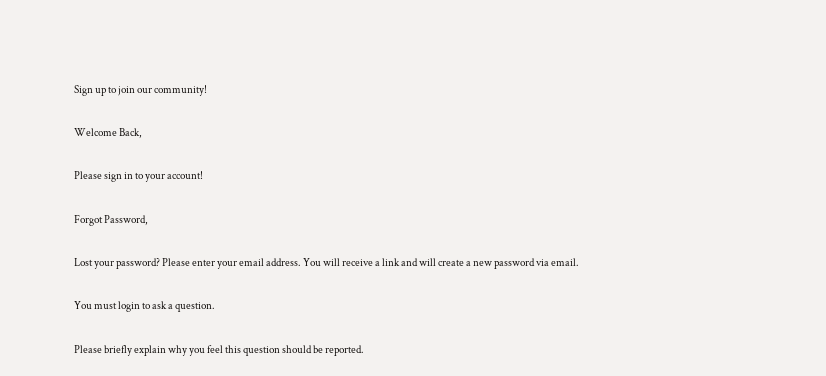Sign up to join our community!

Welcome Back,

Please sign in to your account!

Forgot Password,

Lost your password? Please enter your email address. You will receive a link and will create a new password via email.

You must login to ask a question.

Please briefly explain why you feel this question should be reported.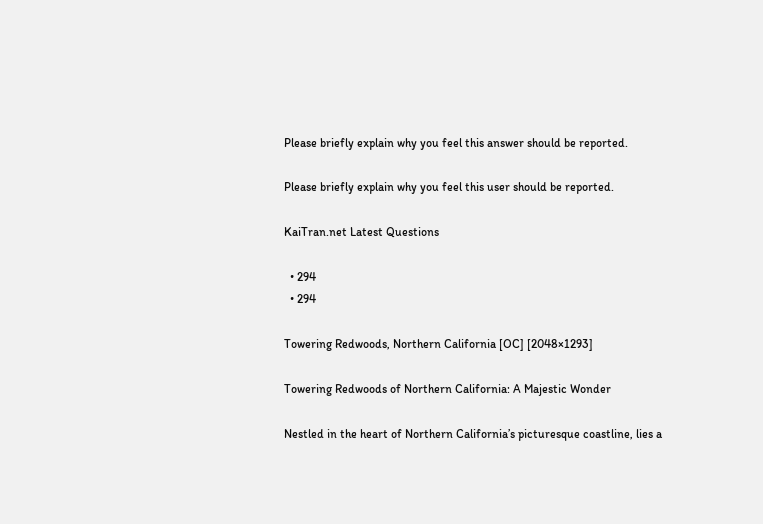Please briefly explain why you feel this answer should be reported.

Please briefly explain why you feel this user should be reported.

KaiTran.net Latest Questions

  • 294
  • 294

Towering Redwoods, Northern California [OC] [2048×1293]

Towering Redwoods of Northern California: A Majestic Wonder

Nestled in the heart of Northern California’s picturesque coastline, lies a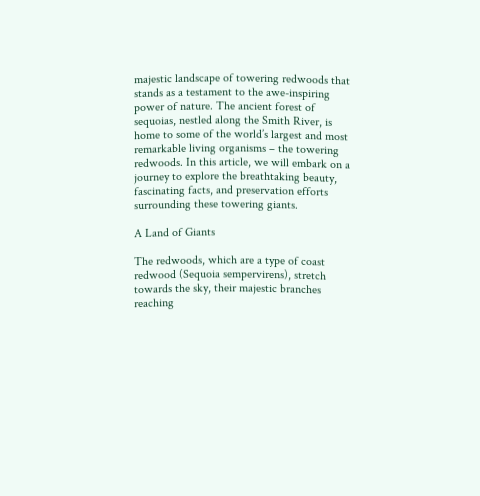majestic landscape of towering redwoods that stands as a testament to the awe-inspiring power of nature. The ancient forest of sequoias, nestled along the Smith River, is home to some of the world’s largest and most remarkable living organisms – the towering redwoods. In this article, we will embark on a journey to explore the breathtaking beauty, fascinating facts, and preservation efforts surrounding these towering giants.

A Land of Giants

The redwoods, which are a type of coast redwood (Sequoia sempervirens), stretch towards the sky, their majestic branches reaching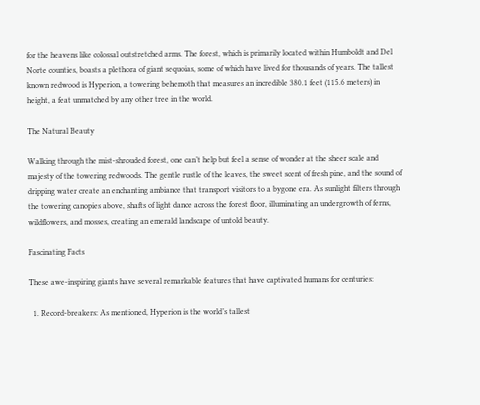for the heavens like colossal outstretched arms. The forest, which is primarily located within Humboldt and Del Norte counties, boasts a plethora of giant sequoias, some of which have lived for thousands of years. The tallest known redwood is Hyperion, a towering behemoth that measures an incredible 380.1 feet (115.6 meters) in height, a feat unmatched by any other tree in the world.

The Natural Beauty

Walking through the mist-shrouded forest, one can’t help but feel a sense of wonder at the sheer scale and majesty of the towering redwoods. The gentle rustle of the leaves, the sweet scent of fresh pine, and the sound of dripping water create an enchanting ambiance that transport visitors to a bygone era. As sunlight filters through the towering canopies above, shafts of light dance across the forest floor, illuminating an undergrowth of ferns, wildflowers, and mosses, creating an emerald landscape of untold beauty.

Fascinating Facts

These awe-inspiring giants have several remarkable features that have captivated humans for centuries:

  1. Record-breakers: As mentioned, Hyperion is the world’s tallest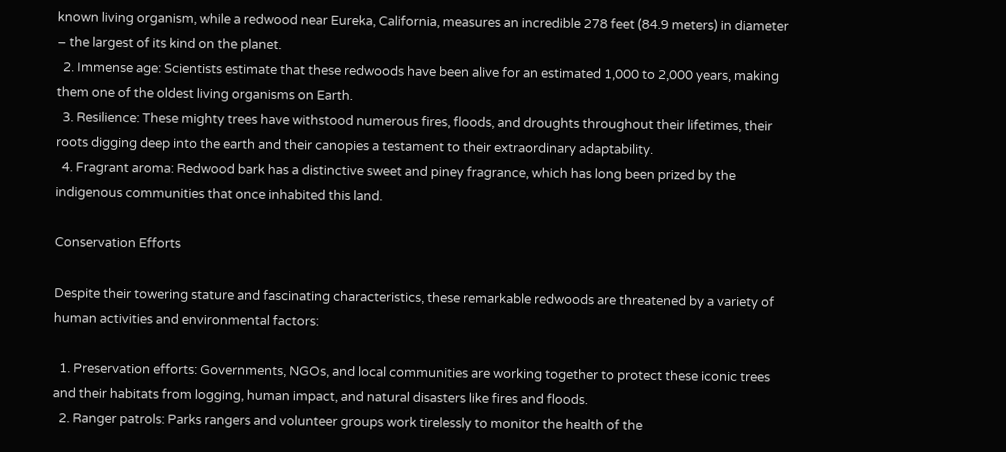known living organism, while a redwood near Eureka, California, measures an incredible 278 feet (84.9 meters) in diameter – the largest of its kind on the planet.
  2. Immense age: Scientists estimate that these redwoods have been alive for an estimated 1,000 to 2,000 years, making them one of the oldest living organisms on Earth.
  3. Resilience: These mighty trees have withstood numerous fires, floods, and droughts throughout their lifetimes, their roots digging deep into the earth and their canopies a testament to their extraordinary adaptability.
  4. Fragrant aroma: Redwood bark has a distinctive sweet and piney fragrance, which has long been prized by the indigenous communities that once inhabited this land.

Conservation Efforts

Despite their towering stature and fascinating characteristics, these remarkable redwoods are threatened by a variety of human activities and environmental factors:

  1. Preservation efforts: Governments, NGOs, and local communities are working together to protect these iconic trees and their habitats from logging, human impact, and natural disasters like fires and floods.
  2. Ranger patrols: Parks rangers and volunteer groups work tirelessly to monitor the health of the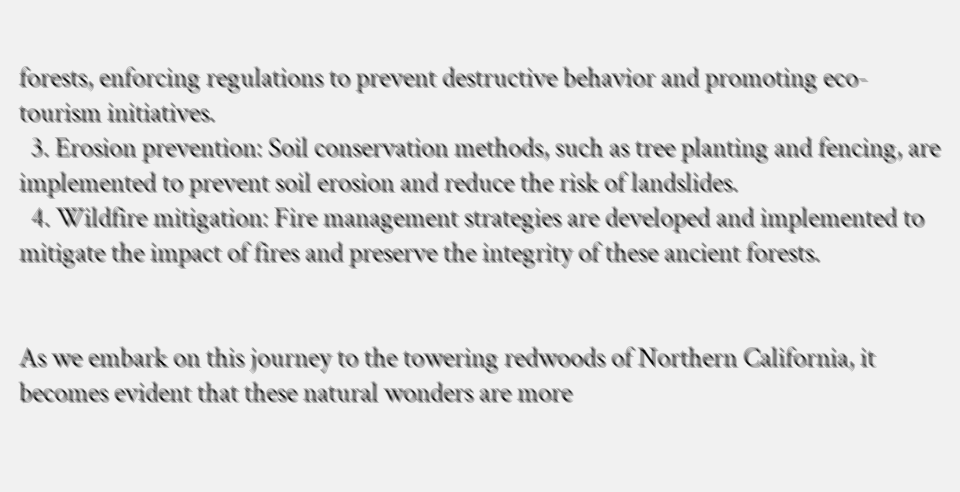forests, enforcing regulations to prevent destructive behavior and promoting eco-tourism initiatives.
  3. Erosion prevention: Soil conservation methods, such as tree planting and fencing, are implemented to prevent soil erosion and reduce the risk of landslides.
  4. Wildfire mitigation: Fire management strategies are developed and implemented to mitigate the impact of fires and preserve the integrity of these ancient forests.


As we embark on this journey to the towering redwoods of Northern California, it becomes evident that these natural wonders are more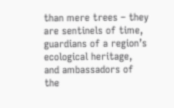than mere trees – they are sentinels of time, guardians of a region’s ecological heritage, and ambassadors of the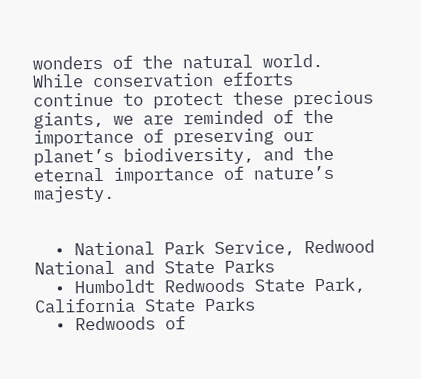wonders of the natural world. While conservation efforts continue to protect these precious giants, we are reminded of the importance of preserving our planet’s biodiversity, and the eternal importance of nature’s majesty.


  • National Park Service, Redwood National and State Parks
  • Humboldt Redwoods State Park, California State Parks
  • Redwoods of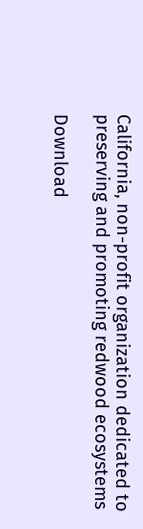California, non-profit organization dedicated to preserving and promoting redwood ecosystems

Download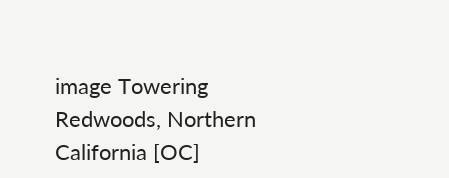image Towering Redwoods, Northern California [OC]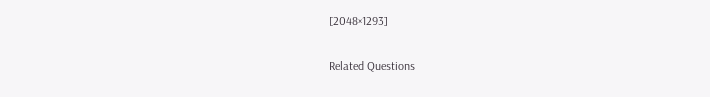[2048×1293]

Related Questions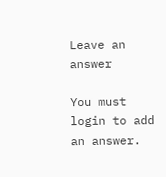Leave an answer

You must login to add an answer.